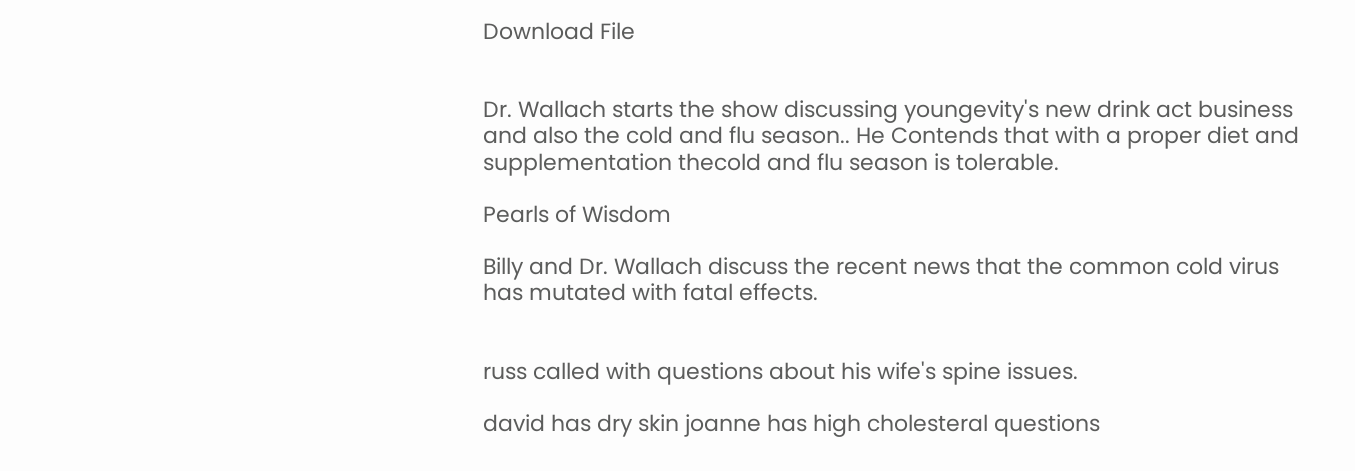Download File


Dr. Wallach starts the show discussing youngevity's new drink act business and also the cold and flu season.. He Contends that with a proper diet and supplementation thecold and flu season is tolerable.

Pearls of Wisdom

Billy and Dr. Wallach discuss the recent news that the common cold virus has mutated with fatal effects.


russ called with questions about his wife's spine issues.

david has dry skin joanne has high cholesteral questions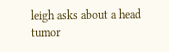leigh asks about a head tumor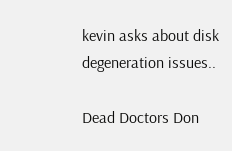kevin asks about disk degeneration issues..

Dead Doctors Don